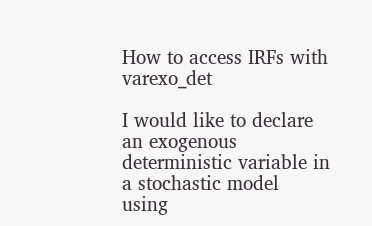How to access IRFs with varexo_det

I would like to declare an exogenous deterministic variable in a stochastic model using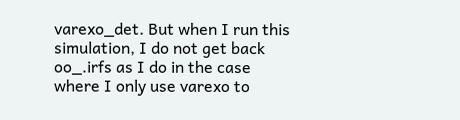varexo_det. But when I run this simulation, I do not get back oo_.irfs as I do in the case where I only use varexo to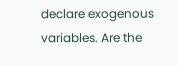declare exogenous variables. Are the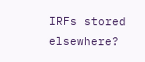IRFs stored elsewhere?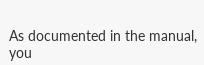As documented in the manual, you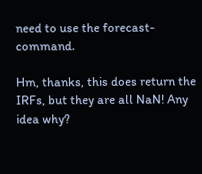need to use the forecast-command.

Hm, thanks, this does return the IRFs, but they are all NaN! Any idea why?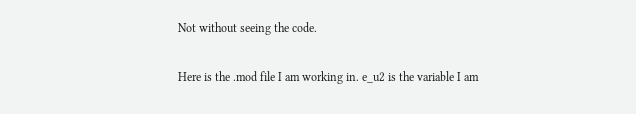Not without seeing the code.

Here is the .mod file I am working in. e_u2 is the variable I am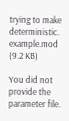trying to make deterministic.
example.mod (9.2 KB)

You did not provide the parameter file.